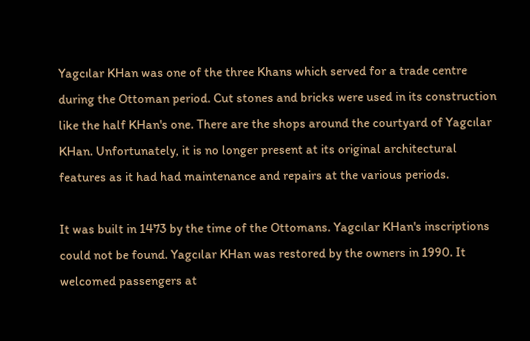Yagcılar KHan was one of the three Khans which served for a trade centre during the Ottoman period. Cut stones and bricks were used in its construction like the half KHan's one. There are the shops around the courtyard of Yagcılar KHan. Unfortunately, it is no longer present at its original architectural features as it had had maintenance and repairs at the various periods.

It was built in 1473 by the time of the Ottomans. Yagcılar KHan's inscriptions could not be found. Yagcılar KHan was restored by the owners in 1990. It welcomed passengers at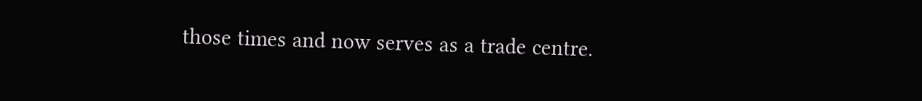those times and now serves as a trade centre.